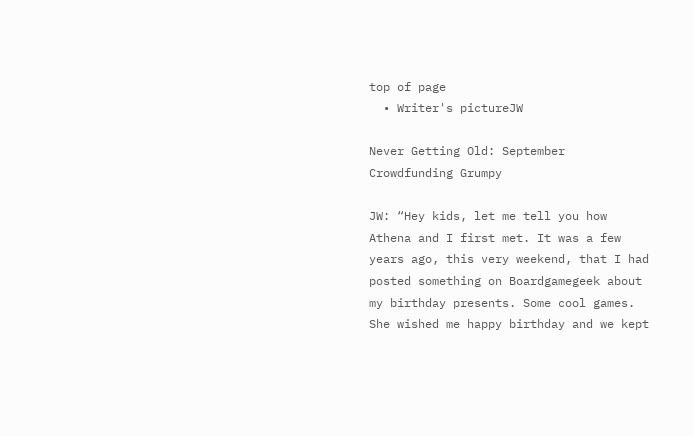top of page
  • Writer's pictureJW

Never Getting Old: September Crowdfunding Grumpy

JW: “Hey kids, let me tell you how Athena and I first met. It was a few years ago, this very weekend, that I had posted something on Boardgamegeek about my birthday presents. Some cool games. She wished me happy birthday and we kept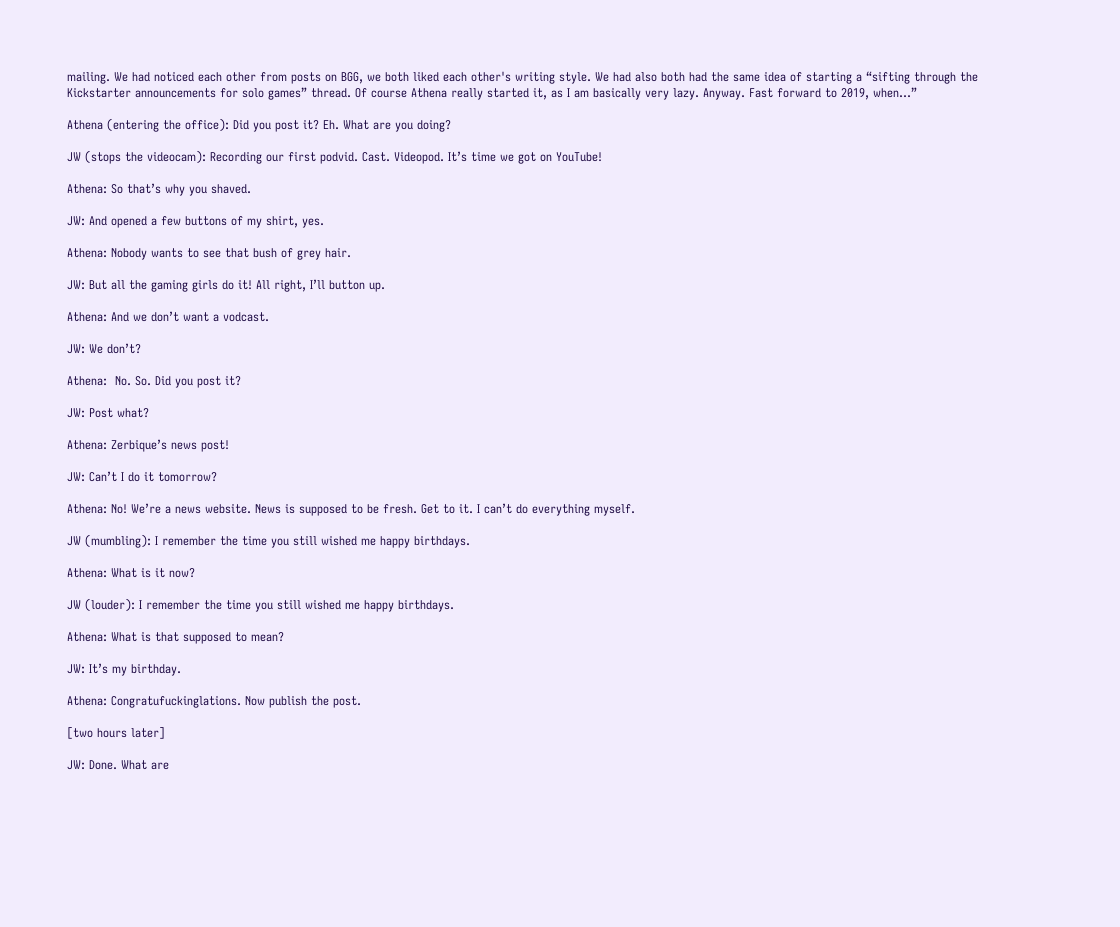mailing. We had noticed each other from posts on BGG, we both liked each other's writing style. We had also both had the same idea of starting a “sifting through the Kickstarter announcements for solo games” thread. Of course Athena really started it, as I am basically very lazy. Anyway. Fast forward to 2019, when…”

Athena (entering the office): Did you post it? Eh. What are you doing?

JW (stops the videocam): Recording our first podvid. Cast. Videopod. It’s time we got on YouTube!

Athena: So that’s why you shaved.

JW: And opened a few buttons of my shirt, yes.

Athena: Nobody wants to see that bush of grey hair.

JW: But all the gaming girls do it! All right, I’ll button up.

Athena: And we don’t want a vodcast.

JW: We don’t?

Athena:  No. So. Did you post it?

JW: Post what?

Athena: Zerbique’s news post!

JW: Can’t I do it tomorrow?

Athena: No! We’re a news website. News is supposed to be fresh. Get to it. I can’t do everything myself.

JW (mumbling): I remember the time you still wished me happy birthdays.

Athena: What is it now?

JW (louder): I remember the time you still wished me happy birthdays.

Athena: What is that supposed to mean?

JW: It’s my birthday.

Athena: Congratufuckinglations. Now publish the post.

[two hours later]

JW: Done. What are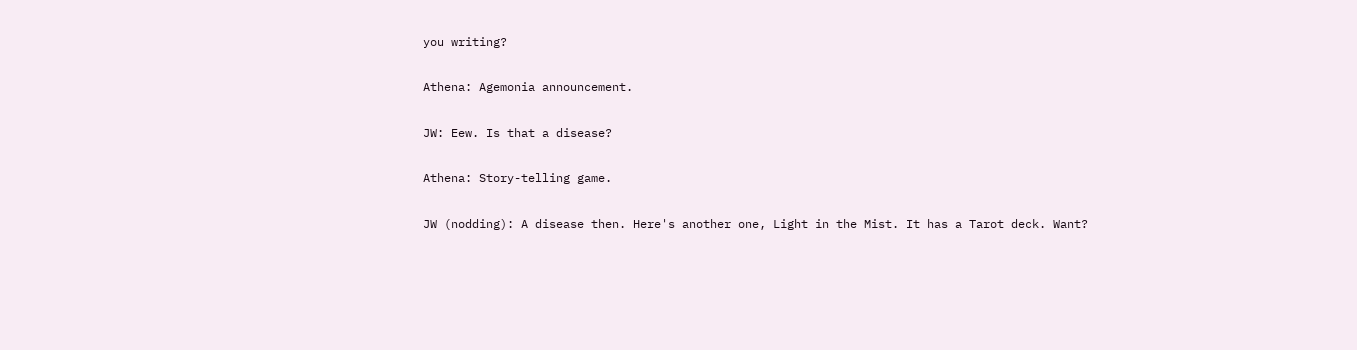you writing?

Athena: Agemonia announcement.

JW: Eew. Is that a disease?

Athena: Story-telling game.

JW (nodding): A disease then. Here's another one, Light in the Mist. It has a Tarot deck. Want?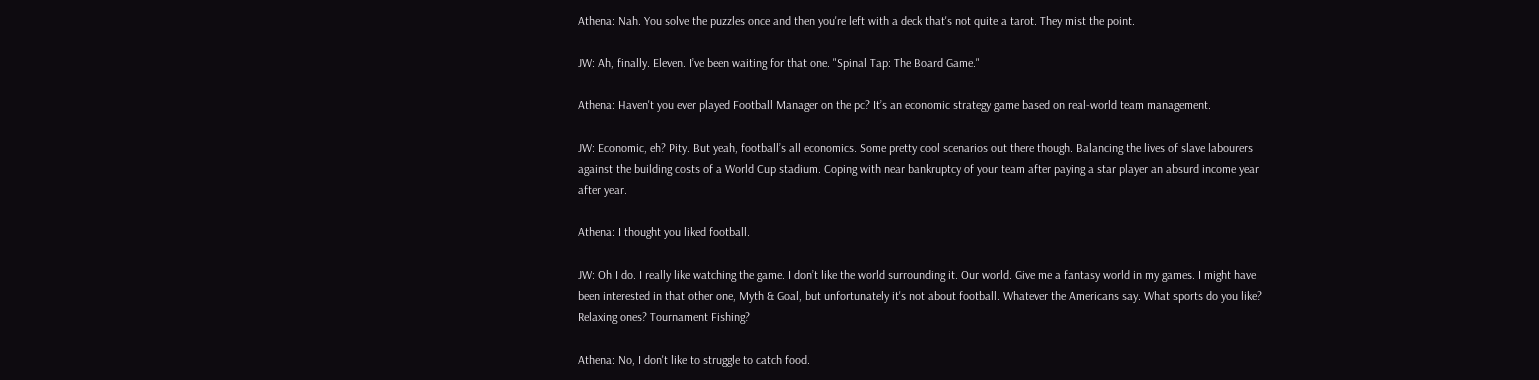Athena: Nah. You solve the puzzles once and then you're left with a deck that's not quite a tarot. They mist the point.

JW: Ah, finally. Eleven. I’ve been waiting for that one. "Spinal Tap: The Board Game."

Athena: Haven't you ever played Football Manager on the pc? It’s an economic strategy game based on real-world team management.

JW: Economic, eh? Pity. But yeah, football’s all economics. Some pretty cool scenarios out there though. Balancing the lives of slave labourers against the building costs of a World Cup stadium. Coping with near bankruptcy of your team after paying a star player an absurd income year after year.

Athena: I thought you liked football.

JW: Oh I do. I really like watching the game. I don’t like the world surrounding it. Our world. Give me a fantasy world in my games. I might have been interested in that other one, Myth & Goal, but unfortunately it's not about football. Whatever the Americans say. What sports do you like? Relaxing ones? Tournament Fishing?

Athena: No, I don't like to struggle to catch food.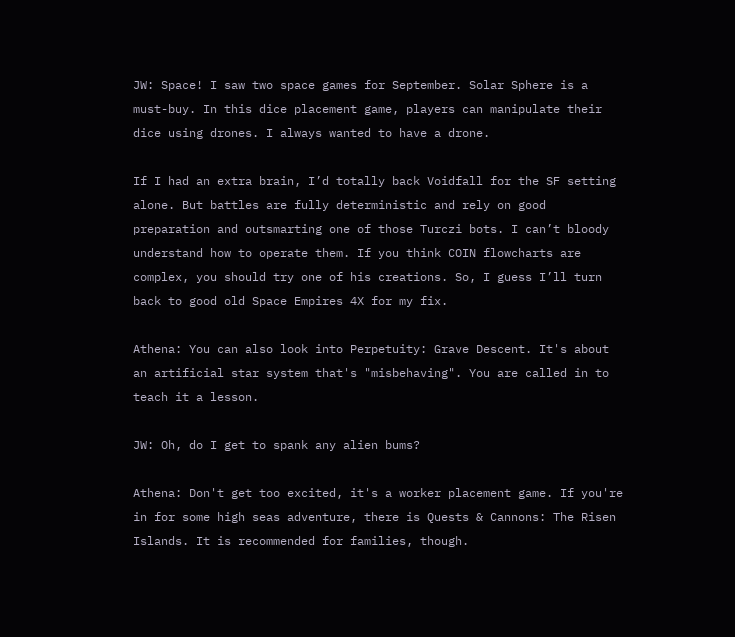JW: Space! I saw two space games for September. Solar Sphere is a must-buy. In this dice placement game, players can manipulate their dice using drones. I always wanted to have a drone.

If I had an extra brain, I’d totally back Voidfall for the SF setting alone. But battles are fully deterministic and rely on good preparation and outsmarting one of those Turczi bots. I can’t bloody understand how to operate them. If you think COIN flowcharts are complex, you should try one of his creations. So, I guess I’ll turn back to good old Space Empires 4X for my fix.

Athena: You can also look into Perpetuity: Grave Descent. It's about an artificial star system that's "misbehaving". You are called in to teach it a lesson.

JW: Oh, do I get to spank any alien bums?

Athena: Don't get too excited, it's a worker placement game. If you're in for some high seas adventure, there is Quests & Cannons: The Risen Islands. It is recommended for families, though.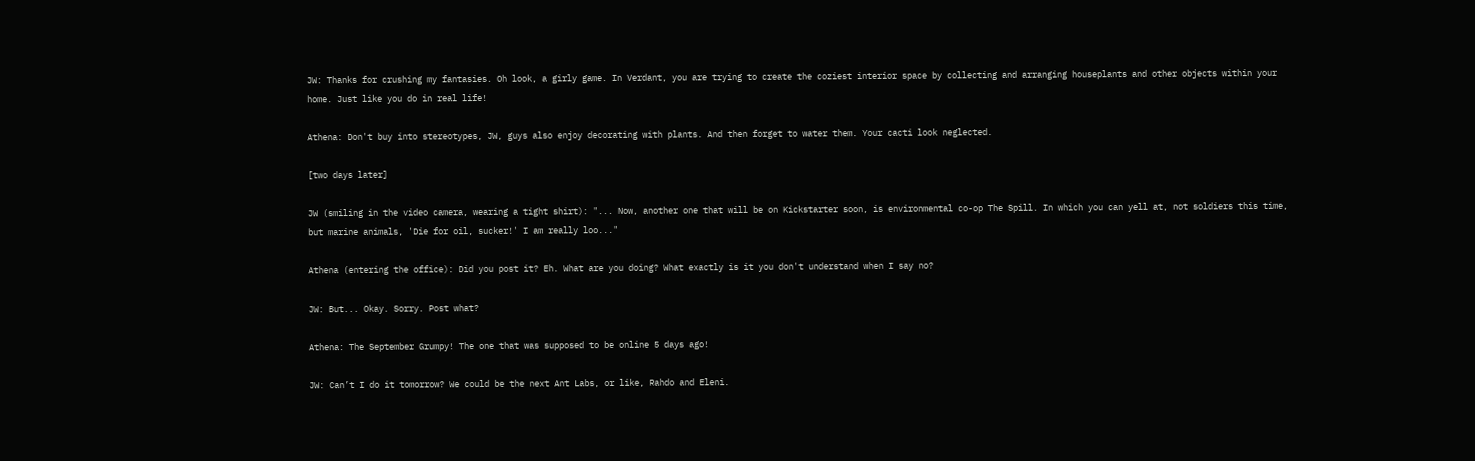JW: Thanks for crushing my fantasies. Oh look, a girly game. In Verdant, you are trying to create the coziest interior space by collecting and arranging houseplants and other objects within your home. Just like you do in real life!

Athena: Don't buy into stereotypes, JW, guys also enjoy decorating with plants. And then forget to water them. Your cacti look neglected.

[two days later]

JW (smiling in the video camera, wearing a tight shirt): "... Now, another one that will be on Kickstarter soon, is environmental co-op The Spill. In which you can yell at, not soldiers this time, but marine animals, 'Die for oil, sucker!' I am really loo..."

Athena (entering the office): Did you post it? Eh. What are you doing? What exactly is it you don't understand when I say no?

JW: But... Okay. Sorry. Post what?

Athena: The September Grumpy! The one that was supposed to be online 5 days ago!

JW: Can’t I do it tomorrow? We could be the next Ant Labs, or like, Rahdo and Eleni.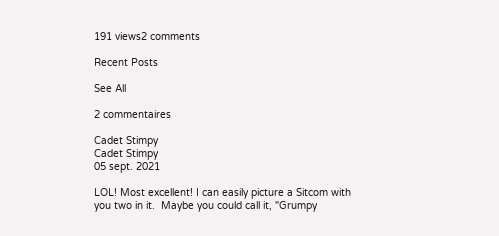191 views2 comments

Recent Posts

See All

2 commentaires

Cadet Stimpy
Cadet Stimpy
05 sept. 2021

LOL! Most excellent! I can easily picture a Sitcom with you two in it.  Maybe you could call it, "Grumpy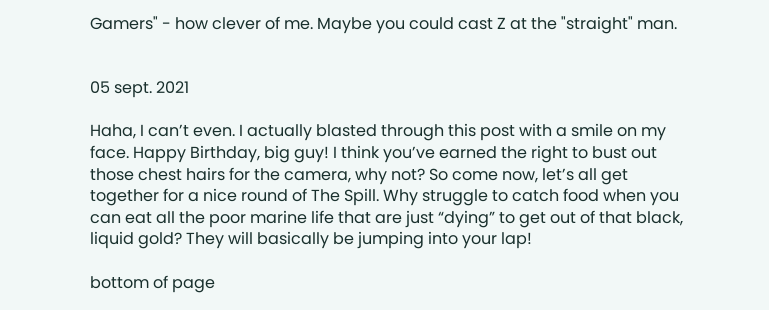Gamers" - how clever of me. Maybe you could cast Z at the "straight" man.


05 sept. 2021

Haha, I can’t even. I actually blasted through this post with a smile on my face. Happy Birthday, big guy! I think you’ve earned the right to bust out those chest hairs for the camera, why not? So come now, let’s all get together for a nice round of The Spill. Why struggle to catch food when you can eat all the poor marine life that are just “dying” to get out of that black, liquid gold? They will basically be jumping into your lap!

bottom of page